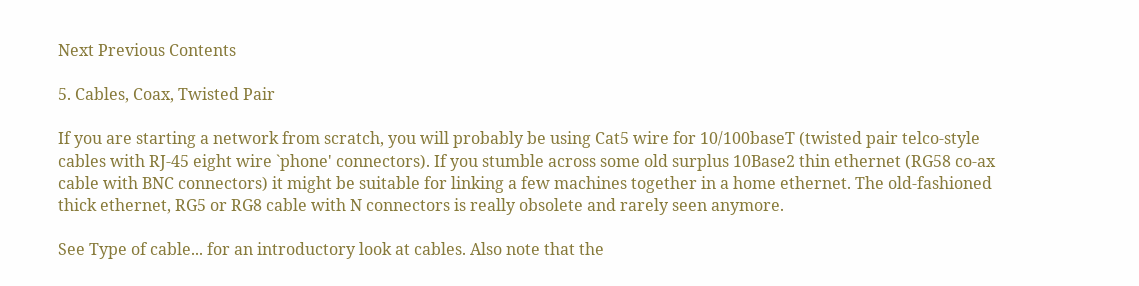Next Previous Contents

5. Cables, Coax, Twisted Pair

If you are starting a network from scratch, you will probably be using Cat5 wire for 10/100baseT (twisted pair telco-style cables with RJ-45 eight wire `phone' connectors). If you stumble across some old surplus 10Base2 thin ethernet (RG58 co-ax cable with BNC connectors) it might be suitable for linking a few machines together in a home ethernet. The old-fashioned thick ethernet, RG5 or RG8 cable with N connectors is really obsolete and rarely seen anymore.

See Type of cable... for an introductory look at cables. Also note that the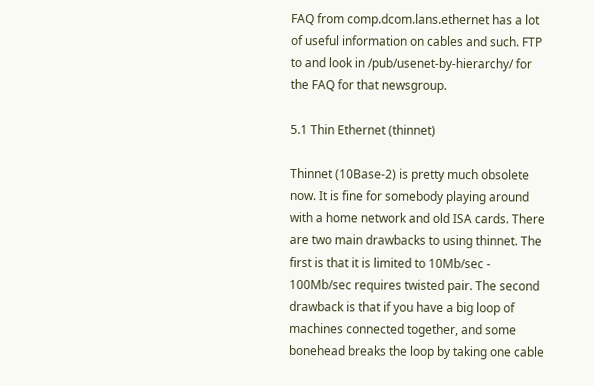FAQ from comp.dcom.lans.ethernet has a lot of useful information on cables and such. FTP to and look in /pub/usenet-by-hierarchy/ for the FAQ for that newsgroup.

5.1 Thin Ethernet (thinnet)

Thinnet (10Base-2) is pretty much obsolete now. It is fine for somebody playing around with a home network and old ISA cards. There are two main drawbacks to using thinnet. The first is that it is limited to 10Mb/sec - 100Mb/sec requires twisted pair. The second drawback is that if you have a big loop of machines connected together, and some bonehead breaks the loop by taking one cable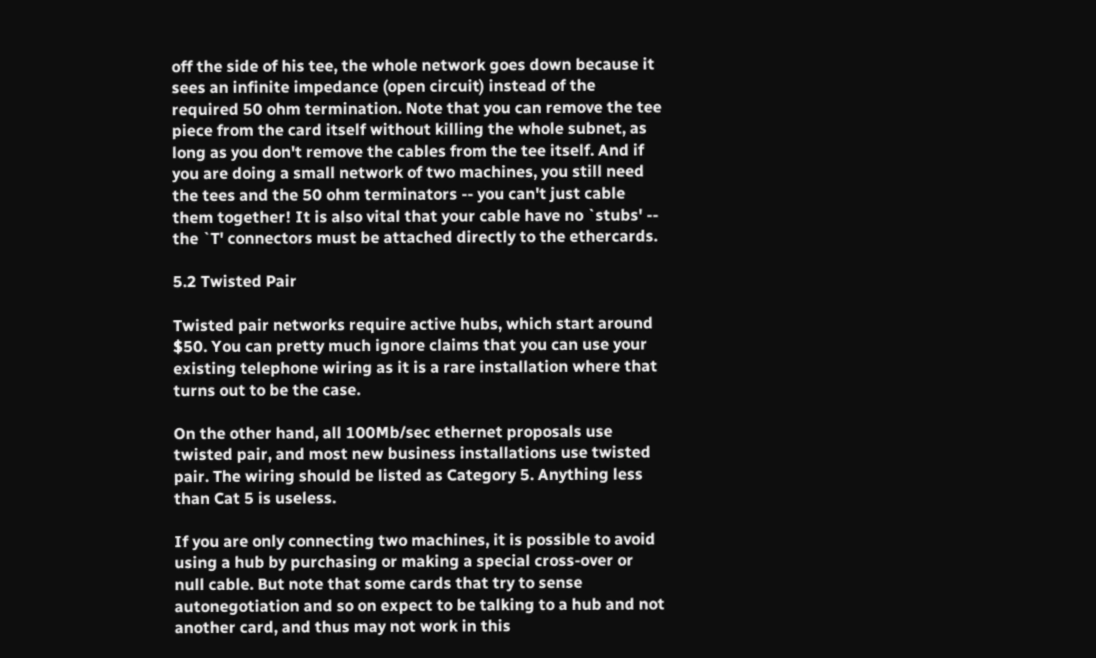off the side of his tee, the whole network goes down because it sees an infinite impedance (open circuit) instead of the required 50 ohm termination. Note that you can remove the tee piece from the card itself without killing the whole subnet, as long as you don't remove the cables from the tee itself. And if you are doing a small network of two machines, you still need the tees and the 50 ohm terminators -- you can't just cable them together! It is also vital that your cable have no `stubs' -- the `T' connectors must be attached directly to the ethercards.

5.2 Twisted Pair

Twisted pair networks require active hubs, which start around $50. You can pretty much ignore claims that you can use your existing telephone wiring as it is a rare installation where that turns out to be the case.

On the other hand, all 100Mb/sec ethernet proposals use twisted pair, and most new business installations use twisted pair. The wiring should be listed as Category 5. Anything less than Cat 5 is useless.

If you are only connecting two machines, it is possible to avoid using a hub by purchasing or making a special cross-over or null cable. But note that some cards that try to sense autonegotiation and so on expect to be talking to a hub and not another card, and thus may not work in this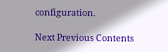configuration.

Next Previous Contents